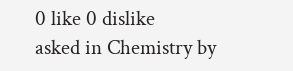0 like 0 dislike
asked in Chemistry by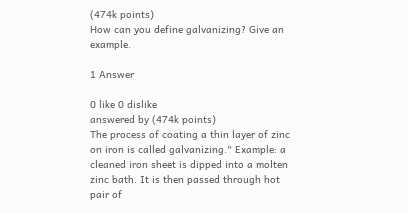(474k points)
How can you define galvanizing? Give an example.

1 Answer

0 like 0 dislike
answered by (474k points)
The process of coating a thin layer of zinc on iron is called galvanizing." Example: a cleaned iron sheet is dipped into a molten zinc bath. It is then passed through hot pair of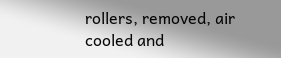rollers, removed, air cooled and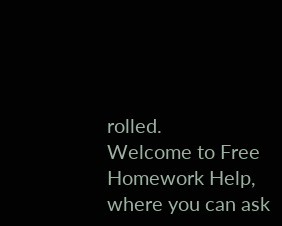rolled.
Welcome to Free Homework Help, where you can ask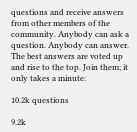questions and receive answers from other members of the community. Anybody can ask a question. Anybody can answer. The best answers are voted up and rise to the top. Join them; it only takes a minute:

10.2k questions

9.2k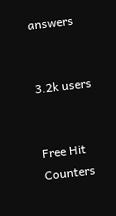answers


3.2k users


Free Hit Counters